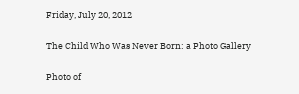Friday, July 20, 2012

The Child Who Was Never Born: a Photo Gallery

Photo of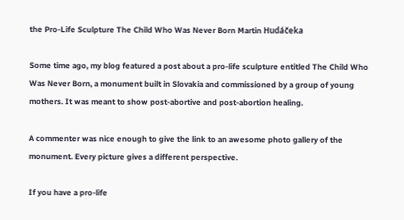the Pro-Life Sculpture The Child Who Was Never Born Martin Hudáčeka

Some time ago, my blog featured a post about a pro-life sculpture entitled The Child Who Was Never Born, a monument built in Slovakia and commissioned by a group of young mothers. It was meant to show post-abortive and post-abortion healing.

A commenter was nice enough to give the link to an awesome photo gallery of the monument. Every picture gives a different perspective.

If you have a pro-life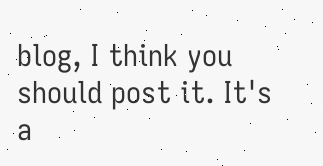blog, I think you should post it. It's a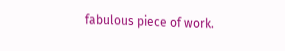fabulous piece of work.